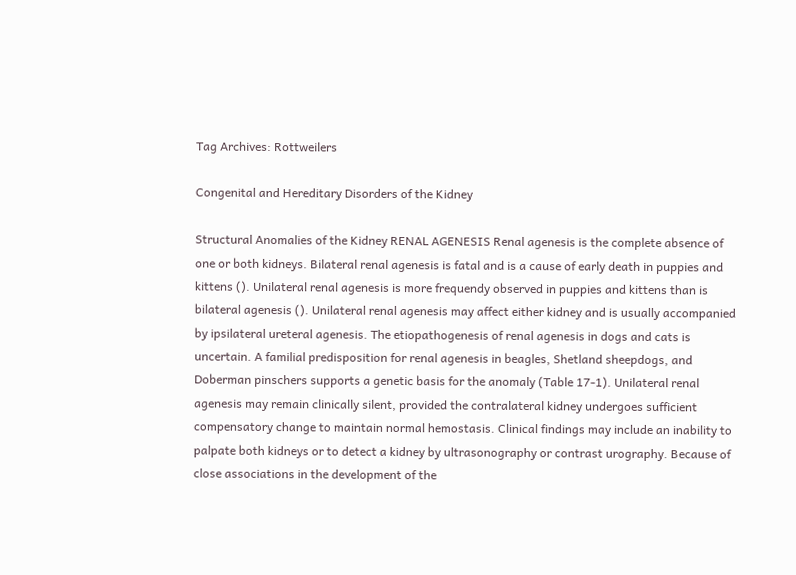Tag Archives: Rottweilers

Congenital and Hereditary Disorders of the Kidney

Structural Anomalies of the Kidney RENAL AGENESIS Renal agenesis is the complete absence of one or both kidneys. Bilateral renal agenesis is fatal and is a cause of early death in puppies and kittens (). Unilateral renal agenesis is more frequendy observed in puppies and kittens than is bilateral agenesis (). Unilateral renal agenesis may affect either kidney and is usually accompanied by ipsilateral ureteral agenesis. The etiopathogenesis of renal agenesis in dogs and cats is uncertain. A familial predisposition for renal agenesis in beagles, Shetland sheepdogs, and Doberman pinschers supports a genetic basis for the anomaly (Table 17-1). Unilateral renal agenesis may remain clinically silent, provided the contralateral kidney undergoes sufficient compensatory change to maintain normal hemostasis. Clinical findings may include an inability to palpate both kidneys or to detect a kidney by ultrasonography or contrast urography. Because of close associations in the development of the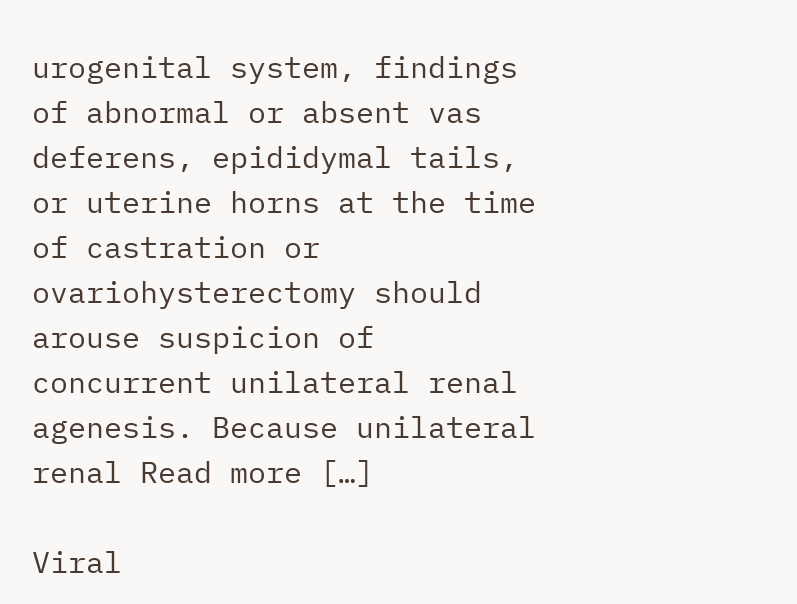urogenital system, findings of abnormal or absent vas deferens, epididymal tails, or uterine horns at the time of castration or ovariohysterectomy should arouse suspicion of concurrent unilateral renal agenesis. Because unilateral renal Read more […]

Viral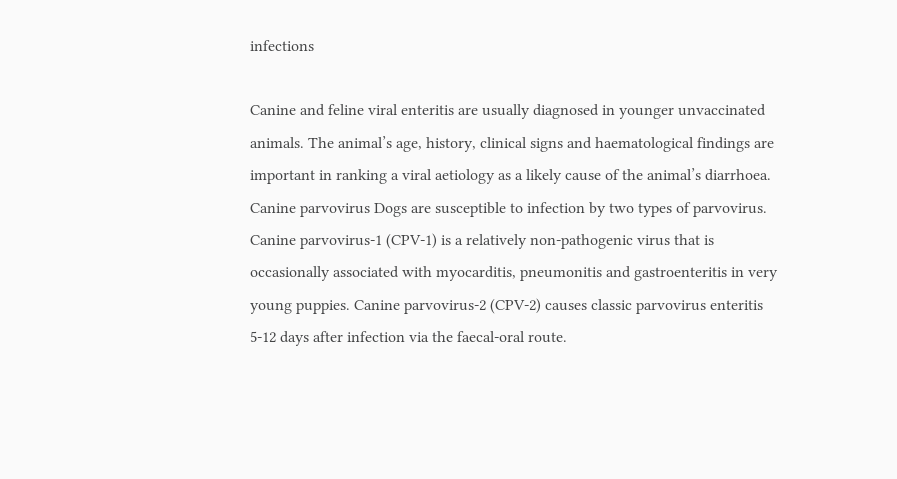infections

Canine and feline viral enteritis are usually diagnosed in younger unvaccinated animals. The animal’s age, history, clinical signs and haematological findings are important in ranking a viral aetiology as a likely cause of the animal’s diarrhoea. Canine parvovirus Dogs are susceptible to infection by two types of parvovirus. Canine parvovirus-1 (CPV-1) is a relatively non-pathogenic virus that is occasionally associated with myocarditis, pneumonitis and gastroenteritis in very young puppies. Canine parvovirus-2 (CPV-2) causes classic parvovirus enteritis 5-12 days after infection via the faecal-oral route.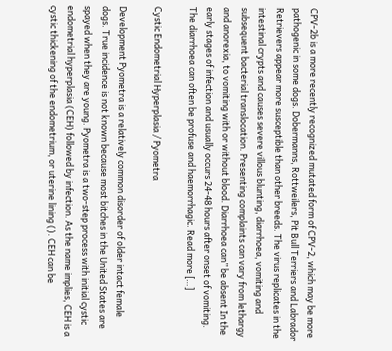CPV-2b is a more recently recognized mutated form of CPV-2, which may be more pathogenic in some dogs. Dobermanns, Rottweilers, Pit Bull Terriers and Labrador Retrievers appear more susceptible than other breeds. The virus replicates in the intestinal crypts and causes severe villous blunting, diarrhoea, vomiting and subsequent bacterial translocation. Presenting complaints can vary from lethargy and anorexia, to vomiting with or without blood. Diarrhoea can” be absent In the early stages of infection and usually occurs 24-48 hours after onset of vomiting. The diarrhoea can often be profuse and haemorrhagic. Read more […]

Cystic Endometrial Hyperplasia / Pyometra

Development Pyometra is a relatively common disorder of older intact female dogs. True incidence is not known because most bitches in the United States are spayed when they are young. Pyometra is a two-step process with initial cystic endometrial hyperplasia (CEH) followed by infection. As the name implies, CEH is a cystic thickening of the endometrium, or uterine lining (). CEH can be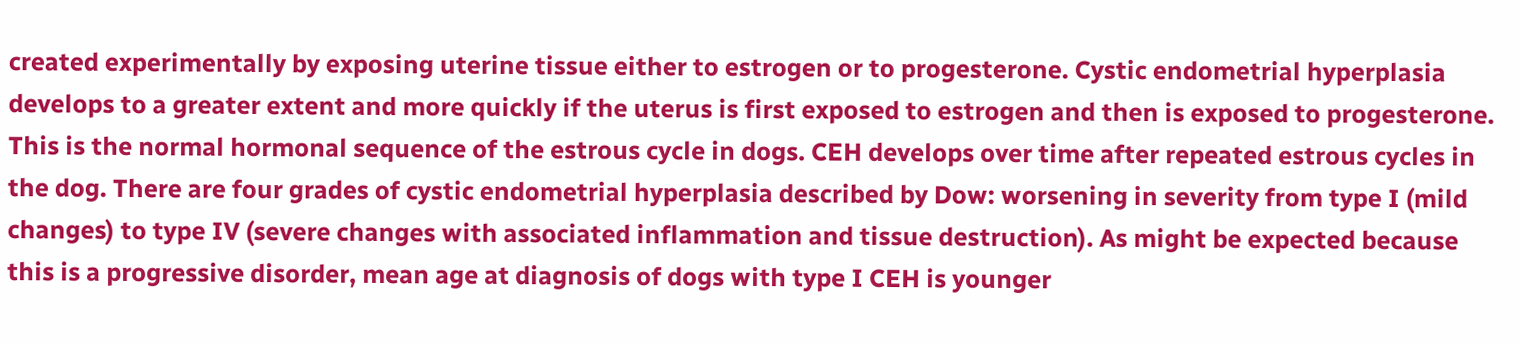created experimentally by exposing uterine tissue either to estrogen or to progesterone. Cystic endometrial hyperplasia develops to a greater extent and more quickly if the uterus is first exposed to estrogen and then is exposed to progesterone. This is the normal hormonal sequence of the estrous cycle in dogs. CEH develops over time after repeated estrous cycles in the dog. There are four grades of cystic endometrial hyperplasia described by Dow: worsening in severity from type I (mild changes) to type IV (severe changes with associated inflammation and tissue destruction). As might be expected because this is a progressive disorder, mean age at diagnosis of dogs with type I CEH is younger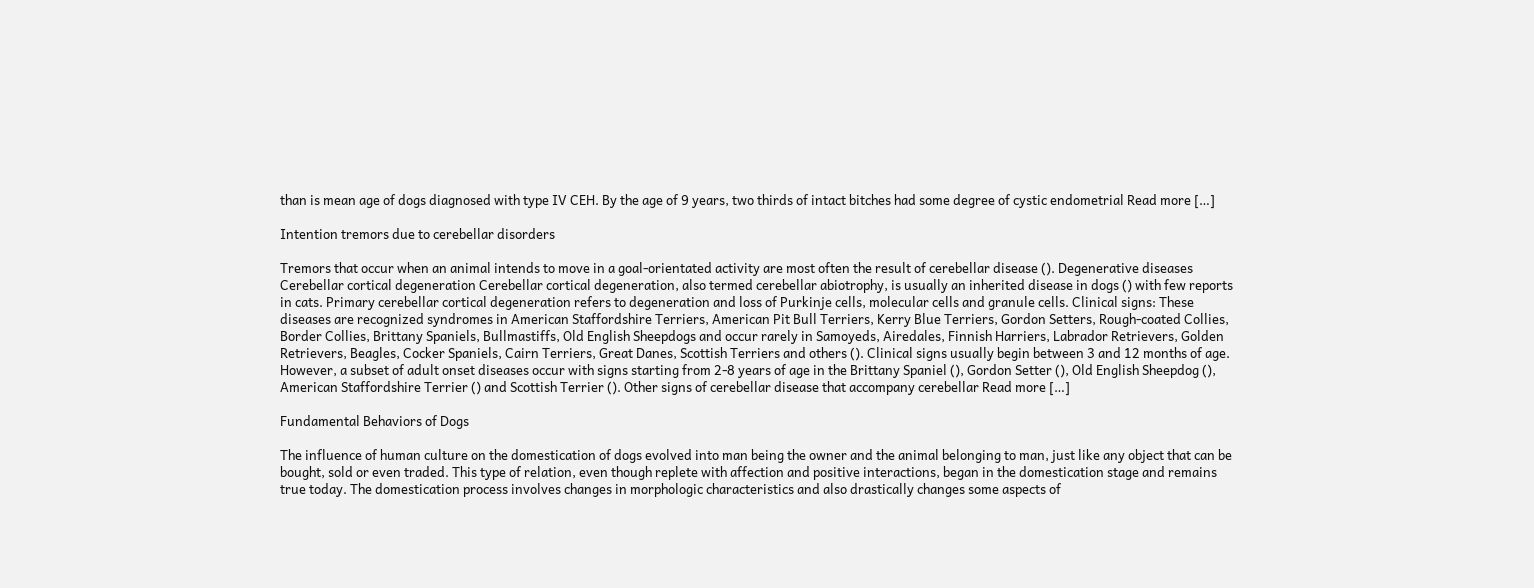than is mean age of dogs diagnosed with type IV CEH. By the age of 9 years, two thirds of intact bitches had some degree of cystic endometrial Read more […]

Intention tremors due to cerebellar disorders

Tremors that occur when an animal intends to move in a goal-orientated activity are most often the result of cerebellar disease (). Degenerative diseases Cerebellar cortical degeneration Cerebellar cortical degeneration, also termed cerebellar abiotrophy, is usually an inherited disease in dogs () with few reports in cats. Primary cerebellar cortical degeneration refers to degeneration and loss of Purkinje cells, molecular cells and granule cells. Clinical signs: These diseases are recognized syndromes in American Staffordshire Terriers, American Pit Bull Terriers, Kerry Blue Terriers, Gordon Setters, Rough-coated Collies, Border Collies, Brittany Spaniels, Bullmastiffs, Old English Sheepdogs and occur rarely in Samoyeds, Airedales, Finnish Harriers, Labrador Retrievers, Golden Retrievers, Beagles, Cocker Spaniels, Cairn Terriers, Great Danes, Scottish Terriers and others (). Clinical signs usually begin between 3 and 12 months of age. However, a subset of adult onset diseases occur with signs starting from 2-8 years of age in the Brittany Spaniel (), Gordon Setter (), Old English Sheepdog (), American Staffordshire Terrier () and Scottish Terrier (). Other signs of cerebellar disease that accompany cerebellar Read more […]

Fundamental Behaviors of Dogs

The influence of human culture on the domestication of dogs evolved into man being the owner and the animal belonging to man, just like any object that can be bought, sold or even traded. This type of relation, even though replete with affection and positive interactions, began in the domestication stage and remains true today. The domestication process involves changes in morphologic characteristics and also drastically changes some aspects of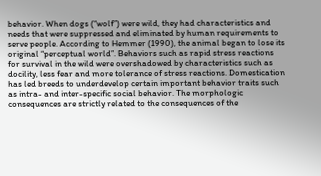behavior. When dogs (“wolf”) were wild, they had characteristics and needs that were suppressed and eliminated by human requirements to serve people. According to Hemmer (1990), the animal began to lose its original “perceptual world”. Behaviors such as rapid stress reactions for survival in the wild were overshadowed by characteristics such as docility, less fear and more tolerance of stress reactions. Domestication has led breeds to underdevelop certain important behavior traits such as intra- and inter-specific social behavior. The morphologic consequences are strictly related to the consequences of the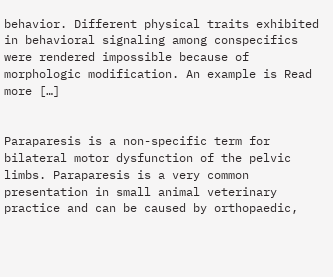behavior. Different physical traits exhibited in behavioral signaling among conspecifics were rendered impossible because of morphologic modification. An example is Read more […]


Paraparesis is a non-specific term for bilateral motor dysfunction of the pelvic limbs. Paraparesis is a very common presentation in small animal veterinary practice and can be caused by orthopaedic,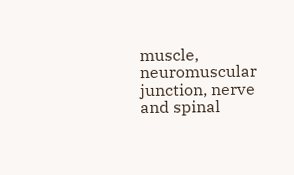muscle, neuromuscular junction, nerve and spinal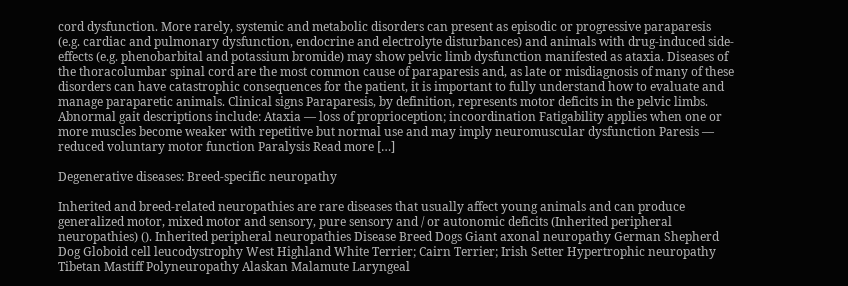cord dysfunction. More rarely, systemic and metabolic disorders can present as episodic or progressive paraparesis (e.g. cardiac and pulmonary dysfunction, endocrine and electrolyte disturbances) and animals with drug-induced side-effects (e.g. phenobarbital and potassium bromide) may show pelvic limb dysfunction manifested as ataxia. Diseases of the thoracolumbar spinal cord are the most common cause of paraparesis and, as late or misdiagnosis of many of these disorders can have catastrophic consequences for the patient, it is important to fully understand how to evaluate and manage paraparetic animals. Clinical signs Paraparesis, by definition, represents motor deficits in the pelvic limbs. Abnormal gait descriptions include: Ataxia ― loss of proprioception; incoordination Fatigability applies when one or more muscles become weaker with repetitive but normal use and may imply neuromuscular dysfunction Paresis ― reduced voluntary motor function Paralysis Read more […]

Degenerative diseases: Breed-specific neuropathy

Inherited and breed-related neuropathies are rare diseases that usually affect young animals and can produce generalized motor, mixed motor and sensory, pure sensory and / or autonomic deficits (Inherited peripheral neuropathies) (). Inherited peripheral neuropathies Disease Breed Dogs Giant axonal neuropathy German Shepherd Dog Globoid cell leucodystrophy West Highland White Terrier; Cairn Terrier; Irish Setter Hypertrophic neuropathy Tibetan Mastiff Polyneuropathy Alaskan Malamute Laryngeal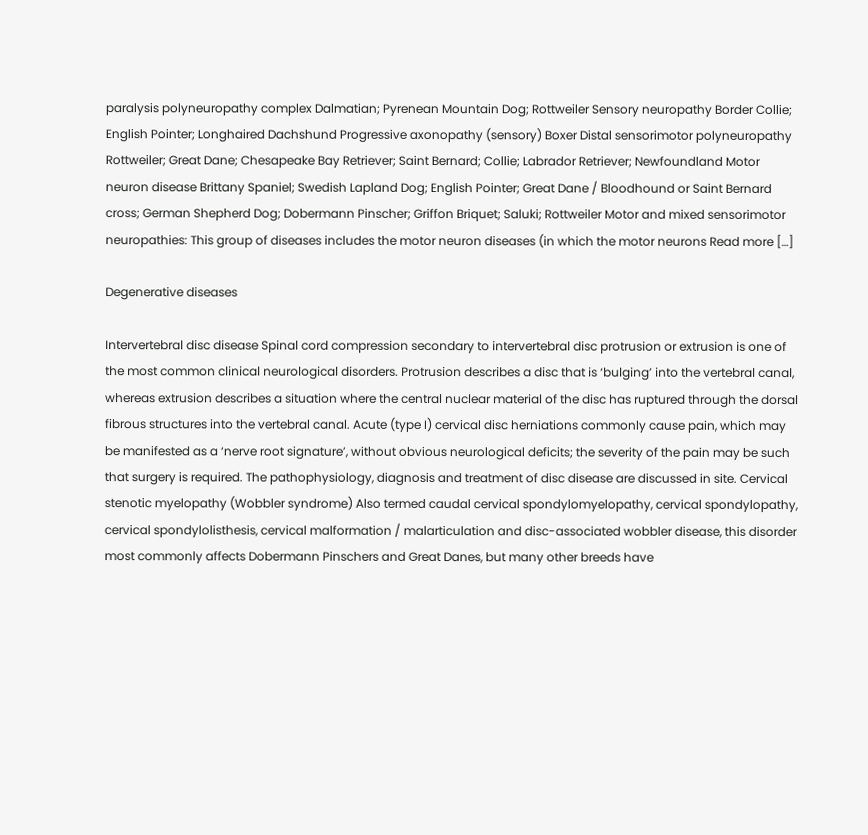paralysis polyneuropathy complex Dalmatian; Pyrenean Mountain Dog; Rottweiler Sensory neuropathy Border Collie; English Pointer; Longhaired Dachshund Progressive axonopathy (sensory) Boxer Distal sensorimotor polyneuropathy Rottweiler; Great Dane; Chesapeake Bay Retriever; Saint Bernard; Collie; Labrador Retriever; Newfoundland Motor neuron disease Brittany Spaniel; Swedish Lapland Dog; English Pointer; Great Dane / Bloodhound or Saint Bernard cross; German Shepherd Dog; Dobermann Pinscher; Griffon Briquet; Saluki; Rottweiler Motor and mixed sensorimotor neuropathies: This group of diseases includes the motor neuron diseases (in which the motor neurons Read more […]

Degenerative diseases

Intervertebral disc disease Spinal cord compression secondary to intervertebral disc protrusion or extrusion is one of the most common clinical neurological disorders. Protrusion describes a disc that is ‘bulging’ into the vertebral canal, whereas extrusion describes a situation where the central nuclear material of the disc has ruptured through the dorsal fibrous structures into the vertebral canal. Acute (type I) cervical disc herniations commonly cause pain, which may be manifested as a ‘nerve root signature’, without obvious neurological deficits; the severity of the pain may be such that surgery is required. The pathophysiology, diagnosis and treatment of disc disease are discussed in site. Cervical stenotic myelopathy (Wobbler syndrome) Also termed caudal cervical spondylomyelopathy, cervical spondylopathy, cervical spondylolisthesis, cervical malformation / malarticulation and disc-associated wobbler disease, this disorder most commonly affects Dobermann Pinschers and Great Danes, but many other breeds have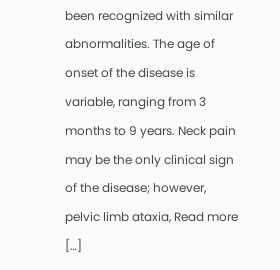been recognized with similar abnormalities. The age of onset of the disease is variable, ranging from 3 months to 9 years. Neck pain may be the only clinical sign of the disease; however, pelvic limb ataxia, Read more […]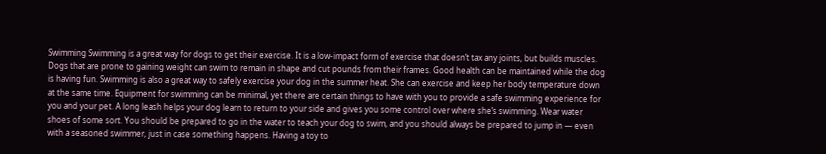Swimming Swimming is a great way for dogs to get their exercise. It is a low-impact form of exercise that doesn’t tax any joints, but builds muscles. Dogs that are prone to gaining weight can swim to remain in shape and cut pounds from their frames. Good health can be maintained while the dog is having fun. Swimming is also a great way to safely exercise your dog in the summer heat. She can exercise and keep her body temperature down at the same time. Equipment for swimming can be minimal, yet there are certain things to have with you to provide a safe swimming experience for you and your pet. A long leash helps your dog learn to return to your side and gives you some control over where she’s swimming. Wear water shoes of some sort. You should be prepared to go in the water to teach your dog to swim, and you should always be prepared to jump in — even with a seasoned swimmer, just in case something happens. Having a toy to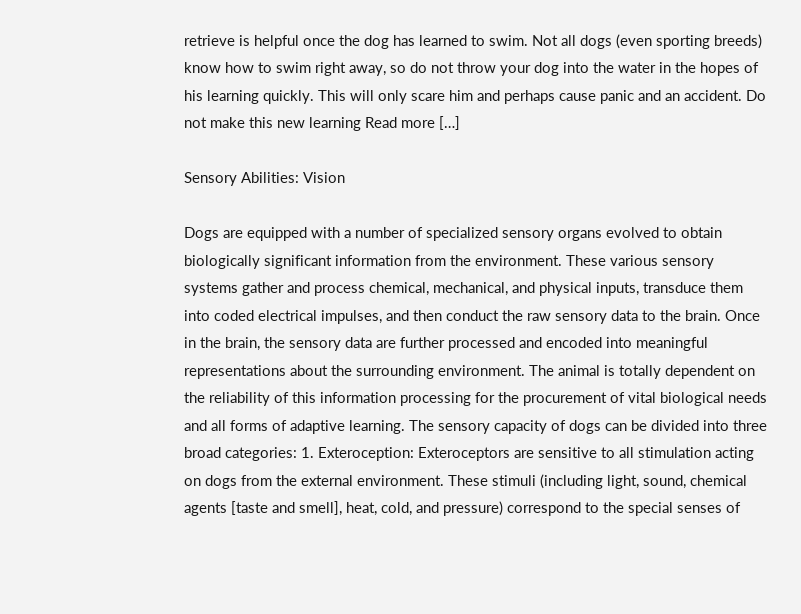retrieve is helpful once the dog has learned to swim. Not all dogs (even sporting breeds) know how to swim right away, so do not throw your dog into the water in the hopes of his learning quickly. This will only scare him and perhaps cause panic and an accident. Do not make this new learning Read more […]

Sensory Abilities: Vision

Dogs are equipped with a number of specialized sensory organs evolved to obtain biologically significant information from the environment. These various sensory systems gather and process chemical, mechanical, and physical inputs, transduce them into coded electrical impulses, and then conduct the raw sensory data to the brain. Once in the brain, the sensory data are further processed and encoded into meaningful representations about the surrounding environment. The animal is totally dependent on the reliability of this information processing for the procurement of vital biological needs and all forms of adaptive learning. The sensory capacity of dogs can be divided into three broad categories: 1. Exteroception: Exteroceptors are sensitive to all stimulation acting on dogs from the external environment. These stimuli (including light, sound, chemical agents [taste and smell], heat, cold, and pressure) correspond to the special senses of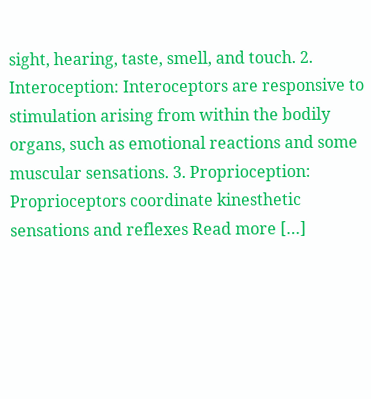sight, hearing, taste, smell, and touch. 2. Interoception: Interoceptors are responsive to stimulation arising from within the bodily organs, such as emotional reactions and some muscular sensations. 3. Proprioception: Proprioceptors coordinate kinesthetic sensations and reflexes Read more […]